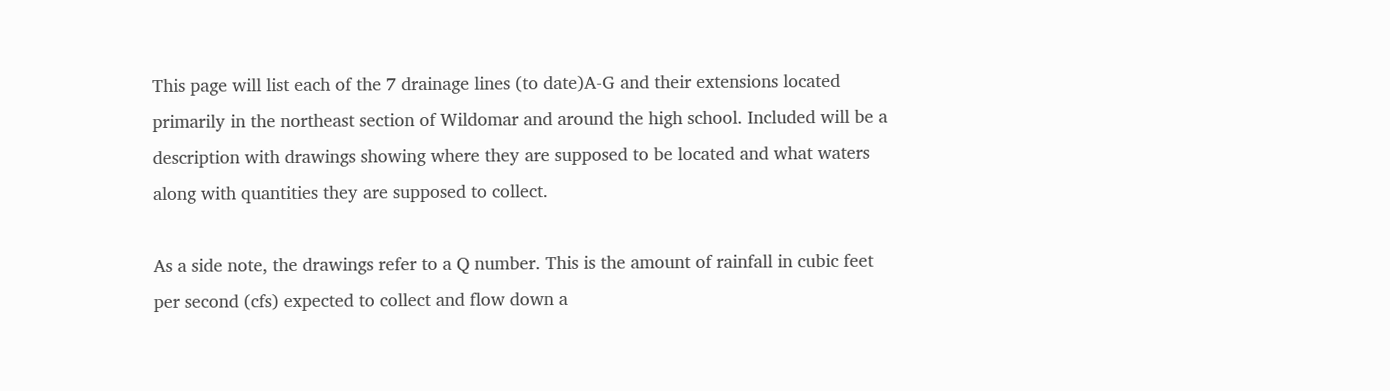This page will list each of the 7 drainage lines (to date)A-G and their extensions located primarily in the northeast section of Wildomar and around the high school. Included will be a description with drawings showing where they are supposed to be located and what waters along with quantities they are supposed to collect.

As a side note, the drawings refer to a Q number. This is the amount of rainfall in cubic feet per second (cfs) expected to collect and flow down a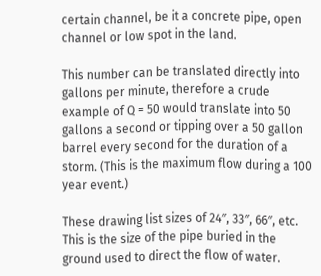certain channel, be it a concrete pipe, open channel or low spot in the land.

This number can be translated directly into gallons per minute, therefore a crude example of Q = 50 would translate into 50 gallons a second or tipping over a 50 gallon barrel every second for the duration of a storm. (This is the maximum flow during a 100 year event.)

These drawing list sizes of 24″, 33″, 66″, etc. This is the size of the pipe buried in the ground used to direct the flow of water.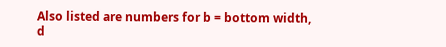Also listed are numbers for b = bottom width, d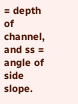= depth of channel, and ss = angle of side slope.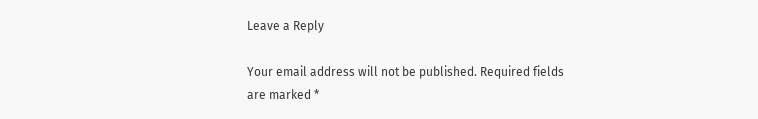Leave a Reply

Your email address will not be published. Required fields are marked *